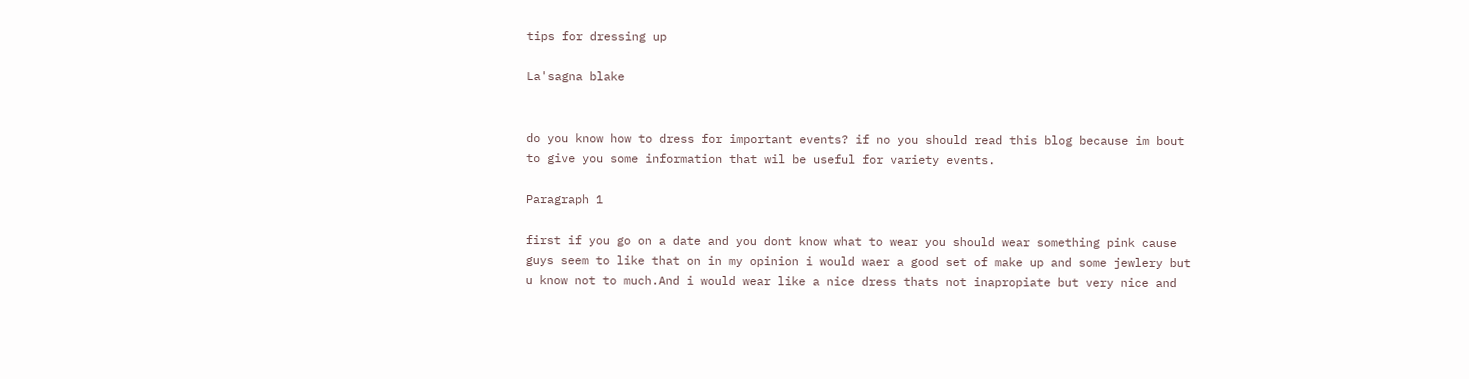tips for dressing up

La'sagna blake


do you know how to dress for important events? if no you should read this blog because im bout to give you some information that wil be useful for variety events.

Paragraph 1

first if you go on a date and you dont know what to wear you should wear something pink cause guys seem to like that on in my opinion i would waer a good set of make up and some jewlery but u know not to much.And i would wear like a nice dress thats not inapropiate but very nice and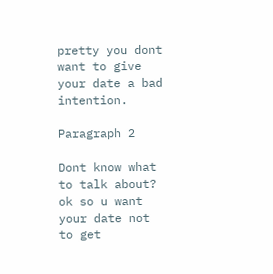pretty you dont want to give your date a bad intention.

Paragraph 2

Dont know what to talk about? ok so u want your date not to get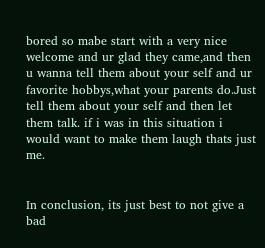bored so mabe start with a very nice welcome and ur glad they came,and then u wanna tell them about your self and ur favorite hobbys,what your parents do.Just tell them about your self and then let them talk. if i was in this situation i would want to make them laugh thats just me.


In conclusion, its just best to not give a bad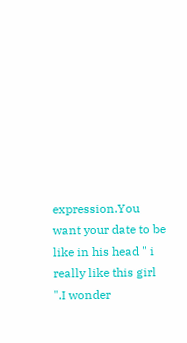expression.You want your date to be like in his head " i really like this girl ".I wonder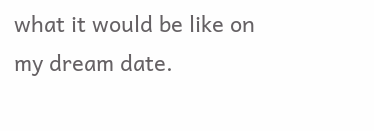what it would be like on my dream date.